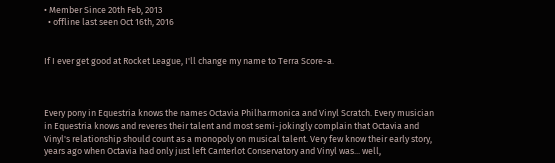• Member Since 20th Feb, 2013
  • offline last seen Oct 16th, 2016


If I ever get good at Rocket League, I'll change my name to Terra Score-a.



Every pony in Equestria knows the names Octavia Philharmonica and Vinyl Scratch. Every musician in Equestria knows and reveres their talent and most semi-jokingly complain that Octavia and Vinyl's relationship should count as a monopoly on musical talent. Very few know their early story, years ago when Octavia had only just left Canterlot Conservatory and Vinyl was... well,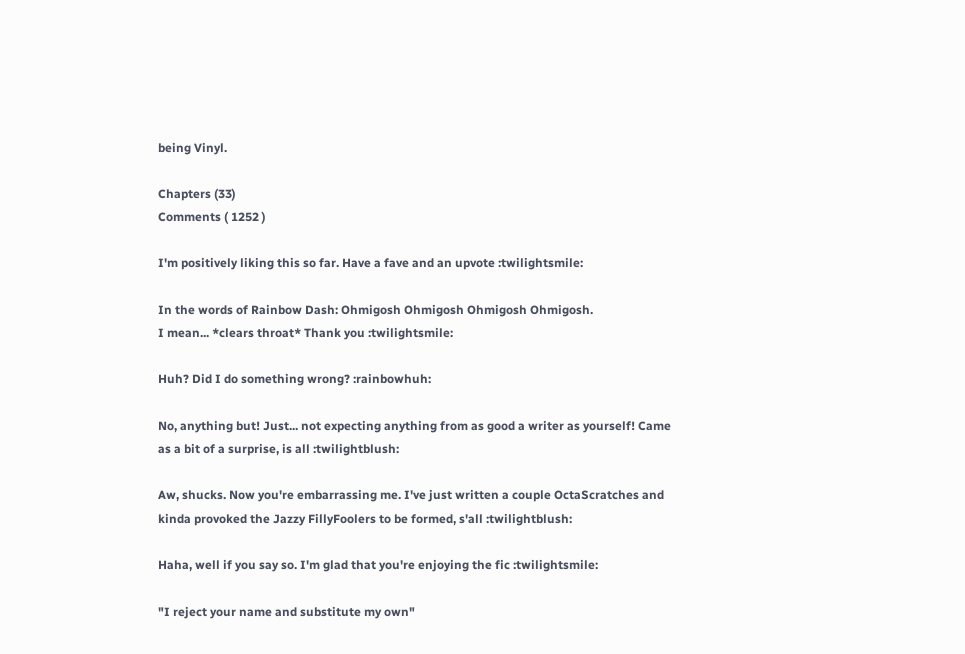being Vinyl.

Chapters (33)
Comments ( 1252 )

I'm positively liking this so far. Have a fave and an upvote :twilightsmile:

In the words of Rainbow Dash: Ohmigosh Ohmigosh Ohmigosh Ohmigosh.
I mean... *clears throat* Thank you :twilightsmile:

Huh? Did I do something wrong? :rainbowhuh:

No, anything but! Just... not expecting anything from as good a writer as yourself! Came as a bit of a surprise, is all :twilightblush:

Aw, shucks. Now you're embarrassing me. I've just written a couple OctaScratches and kinda provoked the Jazzy FillyFoolers to be formed, s'all :twilightblush:

Haha, well if you say so. I'm glad that you're enjoying the fic :twilightsmile:

"I reject your name and substitute my own"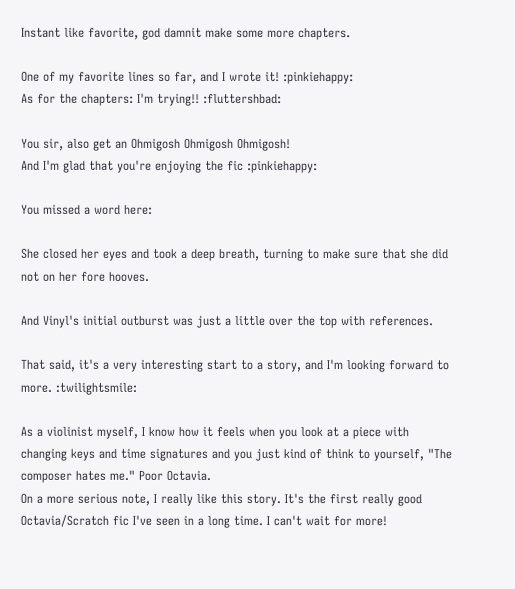Instant like favorite, god damnit make some more chapters.

One of my favorite lines so far, and I wrote it! :pinkiehappy:
As for the chapters: I'm trying!! :fluttershbad:

You sir, also get an Ohmigosh Ohmigosh Ohmigosh!
And I'm glad that you're enjoying the fic :pinkiehappy:

You missed a word here:

She closed her eyes and took a deep breath, turning to make sure that she did not on her fore hooves.

And Vinyl's initial outburst was just a little over the top with references.

That said, it's a very interesting start to a story, and I'm looking forward to more. :twilightsmile:

As a violinist myself, I know how it feels when you look at a piece with changing keys and time signatures and you just kind of think to yourself, "The composer hates me." Poor Octavia.
On a more serious note, I really like this story. It's the first really good Octavia/Scratch fic I've seen in a long time. I can't wait for more!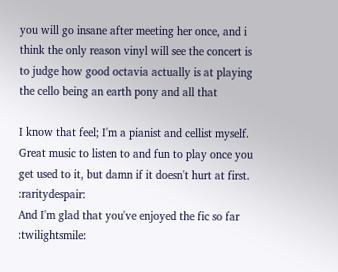you will go insane after meeting her once, and i think the only reason vinyl will see the concert is to judge how good octavia actually is at playing the cello being an earth pony and all that

I know that feel; I'm a pianist and cellist myself. Great music to listen to and fun to play once you get used to it, but damn if it doesn't hurt at first. :raritydespair:
And I'm glad that you've enjoyed the fic so far :twilightsmile: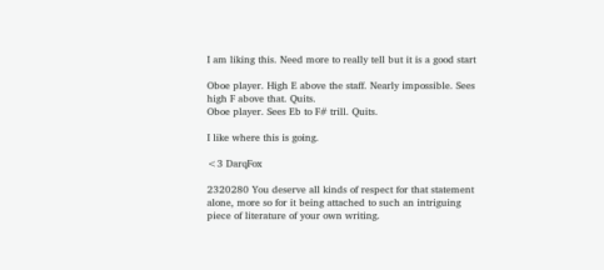I am liking this. Need more to really tell but it is a good start

Oboe player. High E above the staff. Nearly impossible. Sees high F above that. Quits.
Oboe player. Sees Eb to F# trill. Quits.

I like where this is going.

<3 DarqFox

2320280 You deserve all kinds of respect for that statement alone, more so for it being attached to such an intriguing piece of literature of your own writing.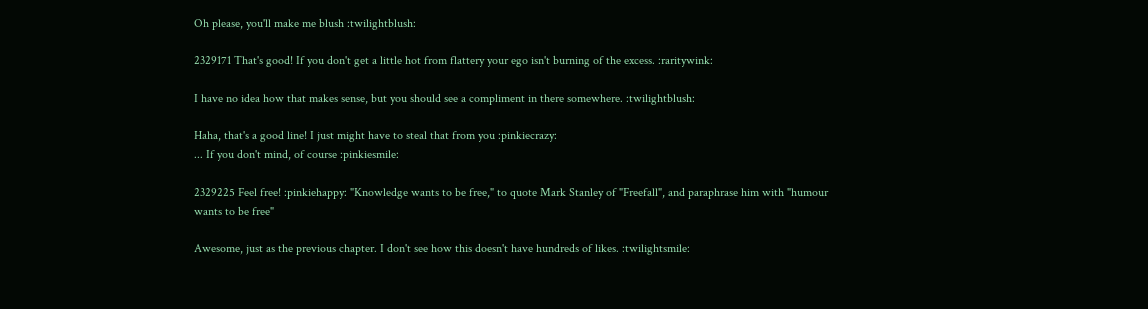Oh please, you'll make me blush :twilightblush:

2329171 That's good! If you don't get a little hot from flattery your ego isn't burning of the excess. :raritywink:

I have no idea how that makes sense, but you should see a compliment in there somewhere. :twilightblush:

Haha, that's a good line! I just might have to steal that from you :pinkiecrazy:
... If you don't mind, of course :pinkiesmile:

2329225 Feel free! :pinkiehappy: "Knowledge wants to be free," to quote Mark Stanley of "Freefall", and paraphrase him with "humour wants to be free"

Awesome, just as the previous chapter. I don't see how this doesn't have hundreds of likes. :twilightsmile: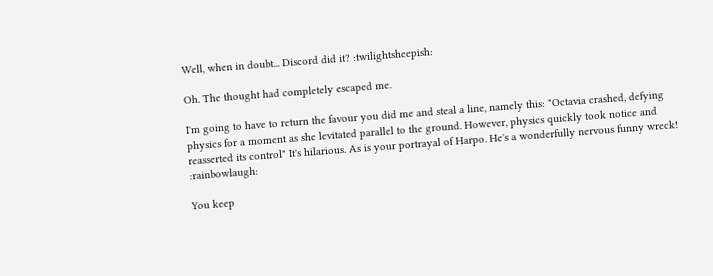Well, when in doubt... Discord did it? :twilightsheepish:

Oh. The thought had completely escaped me.

I'm going to have to return the favour you did me and steal a line, namely this: "Octavia crashed, defying physics for a moment as she levitated parallel to the ground. However, physics quickly took notice and reasserted its control" It's hilarious. As is your portrayal of Harpo. He's a wonderfully nervous funny wreck! :rainbowlaugh:

You keep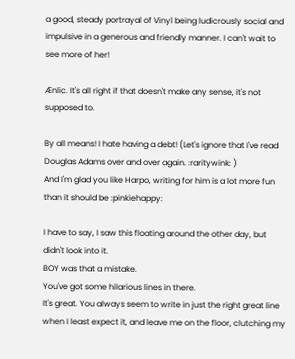a good, steady portrayal of Vinyl being ludicrously social and impulsive in a generous and friendly manner. I can't wait to see more of her!

Ænlic. It's all right if that doesn't make any sense, it's not supposed to.

By all means! I hate having a debt! (Let's ignore that I've read Douglas Adams over and over again. :raritywink: )
And I'm glad you like Harpo, writing for him is a lot more fun than it should be :pinkiehappy:

I have to say, I saw this floating around the other day, but didn't look into it.
BOY was that a mistake.
You've got some hilarious lines in there.
It's great. You always seem to write in just the right great line when I least expect it, and leave me on the floor, clutching my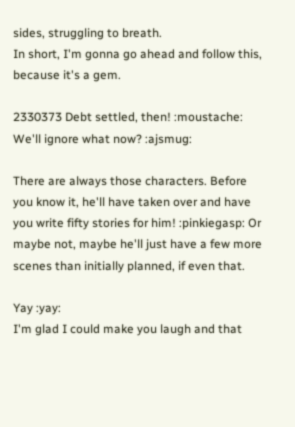sides, struggling to breath.
In short, I'm gonna go ahead and follow this, because it's a gem.

2330373 Debt settled, then! :moustache: We'll ignore what now? :ajsmug:

There are always those characters. Before you know it, he'll have taken over and have you write fifty stories for him! :pinkiegasp: Or maybe not, maybe he'll just have a few more scenes than initially planned, if even that.

Yay :yay:
I'm glad I could make you laugh and that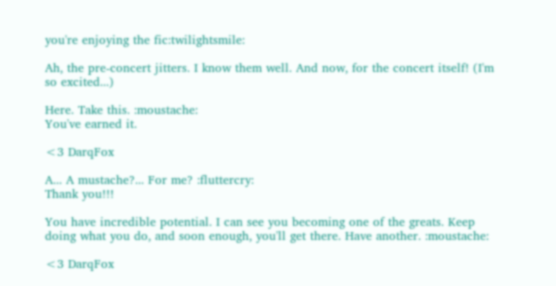you're enjoying the fic:twilightsmile:

Ah, the pre-concert jitters. I know them well. And now, for the concert itself! (I'm so excited...)

Here. Take this. :moustache:
You've earned it.

<3 DarqFox

A... A mustache?... For me? :fluttercry:
Thank you!!!

You have incredible potential. I can see you becoming one of the greats. Keep doing what you do, and soon enough, you'll get there. Have another. :moustache:

<3 DarqFox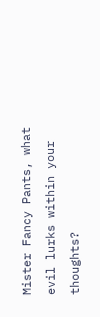Mister Fancy Pants, what evil lurks within your thoughts?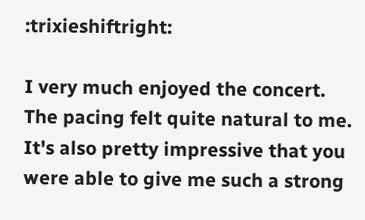:trixieshiftright:

I very much enjoyed the concert.
The pacing felt quite natural to me.
It's also pretty impressive that you were able to give me such a strong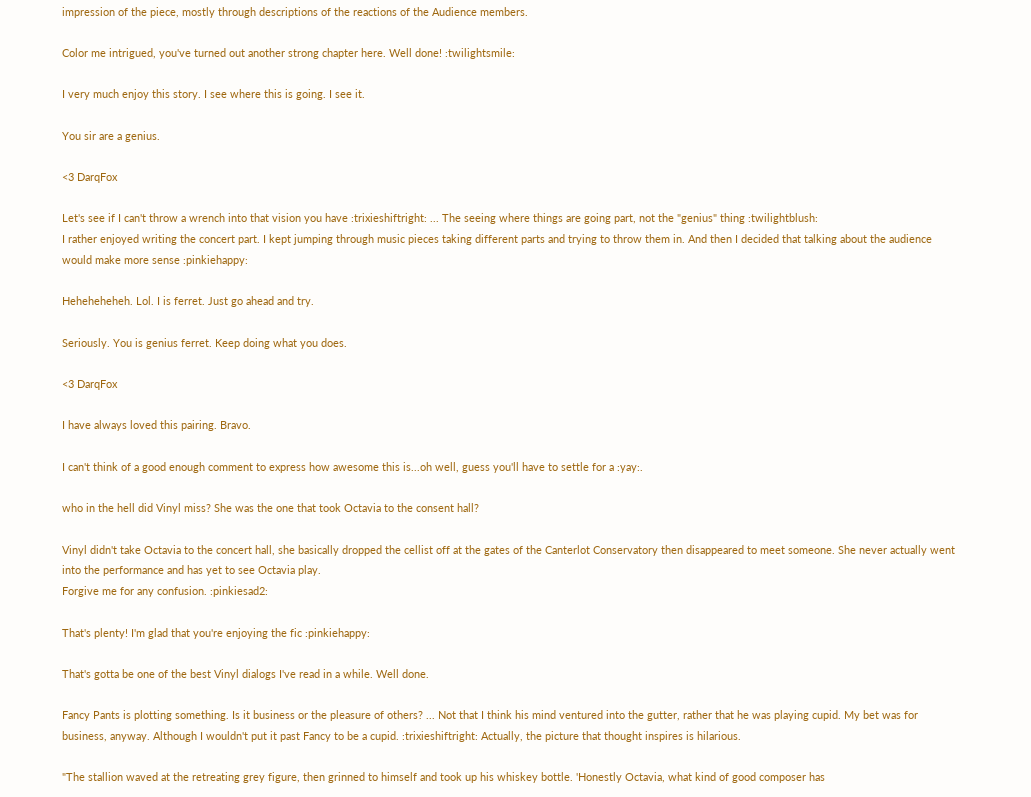impression of the piece, mostly through descriptions of the reactions of the Audience members.

Color me intrigued, you've turned out another strong chapter here. Well done! :twilightsmile:

I very much enjoy this story. I see where this is going. I see it.

You sir are a genius.

<3 DarqFox

Let's see if I can't throw a wrench into that vision you have :trixieshiftright: ... The seeing where things are going part, not the "genius" thing :twilightblush:
I rather enjoyed writing the concert part. I kept jumping through music pieces taking different parts and trying to throw them in. And then I decided that talking about the audience would make more sense :pinkiehappy:

Heheheheheh. Lol. I is ferret. Just go ahead and try.

Seriously. You is genius ferret. Keep doing what you does.

<3 DarqFox

I have always loved this pairing. Bravo.

I can't think of a good enough comment to express how awesome this is...oh well, guess you'll have to settle for a :yay:.

who in the hell did Vinyl miss? She was the one that took Octavia to the consent hall?

Vinyl didn't take Octavia to the concert hall, she basically dropped the cellist off at the gates of the Canterlot Conservatory then disappeared to meet someone. She never actually went into the performance and has yet to see Octavia play.
Forgive me for any confusion. :pinkiesad2:

That's plenty! I'm glad that you're enjoying the fic :pinkiehappy:

That's gotta be one of the best Vinyl dialogs I've read in a while. Well done.

Fancy Pants is plotting something. Is it business or the pleasure of others? ... Not that I think his mind ventured into the gutter, rather that he was playing cupid. My bet was for business, anyway. Although I wouldn't put it past Fancy to be a cupid. :trixieshiftright: Actually, the picture that thought inspires is hilarious.

"The stallion waved at the retreating grey figure, then grinned to himself and took up his whiskey bottle. 'Honestly Octavia, what kind of good composer has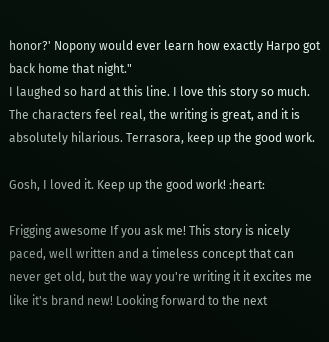honor?' Nopony would ever learn how exactly Harpo got back home that night."
I laughed so hard at this line. I love this story so much. The characters feel real, the writing is great, and it is absolutely hilarious. Terrasora, keep up the good work.

Gosh, I loved it. Keep up the good work! :heart:

Frigging awesome If you ask me! This story is nicely paced, well written and a timeless concept that can never get old, but the way you're writing it it excites me like it's brand new! Looking forward to the next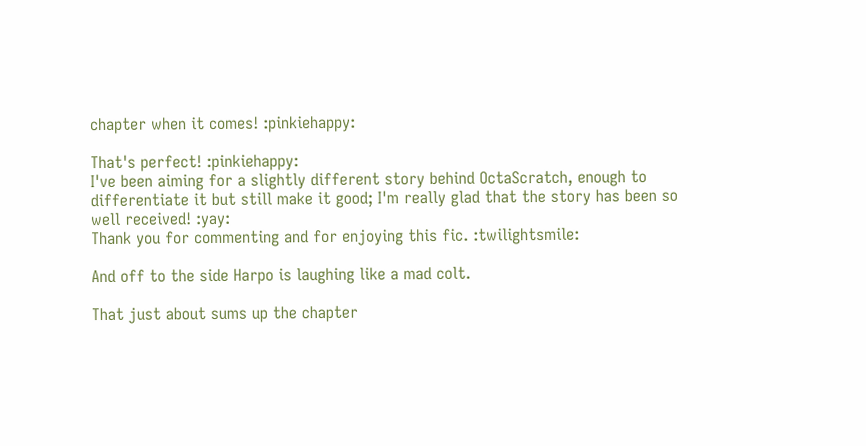chapter when it comes! :pinkiehappy:

That's perfect! :pinkiehappy:
I've been aiming for a slightly different story behind OctaScratch, enough to differentiate it but still make it good; I'm really glad that the story has been so well received! :yay:
Thank you for commenting and for enjoying this fic. :twilightsmile:

And off to the side Harpo is laughing like a mad colt.

That just about sums up the chapter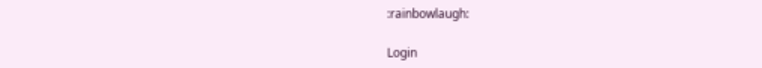:rainbowlaugh:

Login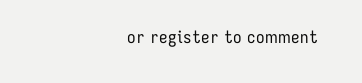or register to comment